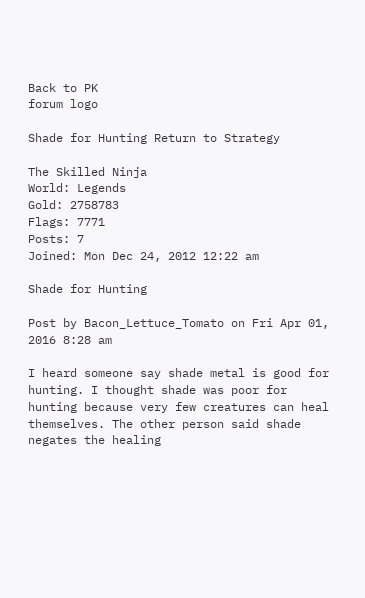Back to PK
forum logo

Shade for Hunting Return to Strategy

The Skilled Ninja
World: Legends
Gold: 2758783
Flags: 7771
Posts: 7
Joined: Mon Dec 24, 2012 12:22 am

Shade for Hunting

Post by Bacon_Lettuce_Tomato on Fri Apr 01, 2016 8:28 am

I heard someone say shade metal is good for hunting. I thought shade was poor for hunting because very few creatures can heal themselves. The other person said shade negates the healing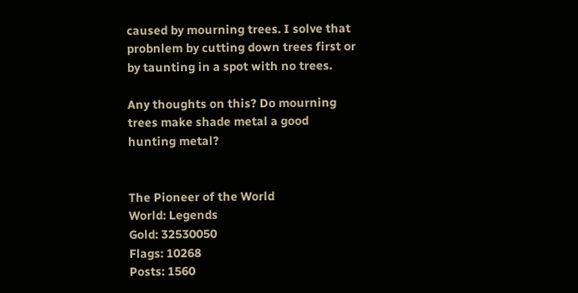caused by mourning trees. I solve that probnlem by cutting down trees first or by taunting in a spot with no trees.

Any thoughts on this? Do mourning trees make shade metal a good hunting metal?


The Pioneer of the World
World: Legends
Gold: 32530050
Flags: 10268
Posts: 1560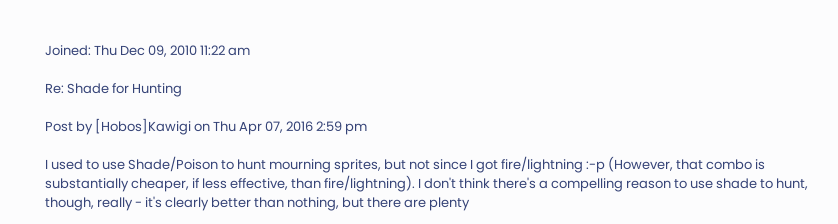Joined: Thu Dec 09, 2010 11:22 am

Re: Shade for Hunting

Post by [Hobos]Kawigi on Thu Apr 07, 2016 2:59 pm

I used to use Shade/Poison to hunt mourning sprites, but not since I got fire/lightning :-p (However, that combo is substantially cheaper, if less effective, than fire/lightning). I don't think there's a compelling reason to use shade to hunt, though, really - it's clearly better than nothing, but there are plenty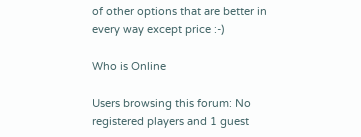of other options that are better in every way except price :-)

Who is Online

Users browsing this forum: No registered players and 1 guest